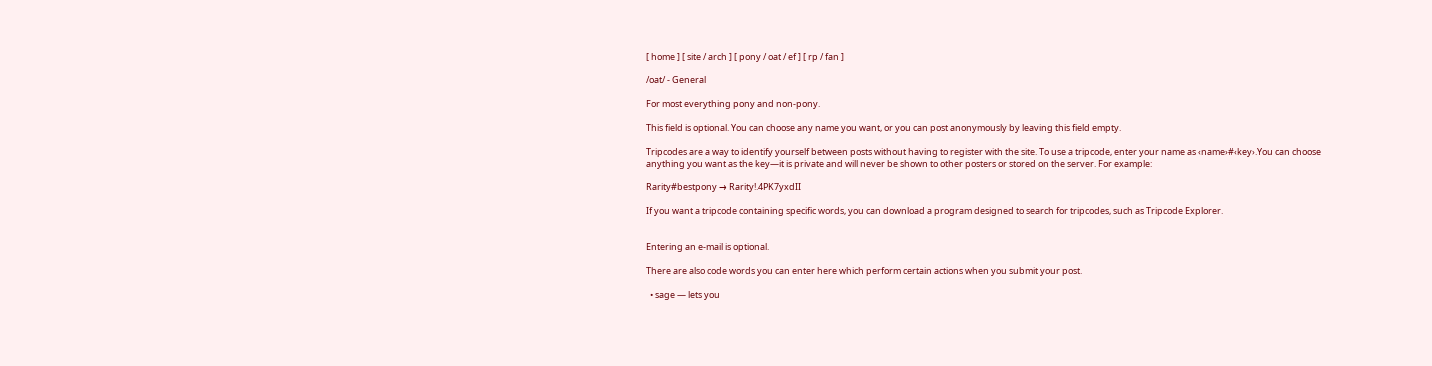[ home ] [ site / arch ] [ pony / oat / ef ] [ rp / fan ]

/oat/ - General

For most everything pony and non-pony.

This field is optional. You can choose any name you want, or you can post anonymously by leaving this field empty.

Tripcodes are a way to identify yourself between posts without having to register with the site. To use a tripcode, enter your name as ‹name›#‹key›.You can choose anything you want as the key—it is private and will never be shown to other posters or stored on the server. For example:

Rarity#bestpony → Rarity!.4PK7yxdII

If you want a tripcode containing specific words, you can download a program designed to search for tripcodes, such as Tripcode Explorer.


Entering an e-mail is optional.

There are also code words you can enter here which perform certain actions when you submit your post.

  • sage — lets you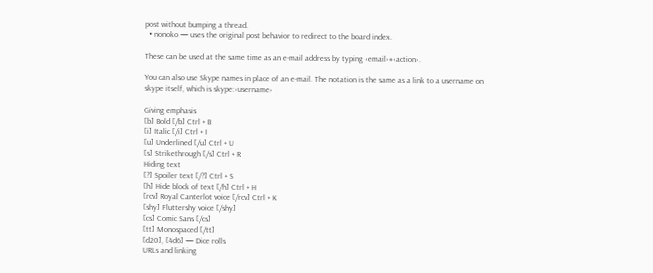post without bumping a thread.
  • nonoko — uses the original post behavior to redirect to the board index.

These can be used at the same time as an e-mail address by typing ‹email›#‹action›.

You can also use Skype names in place of an e-mail. The notation is the same as a link to a username on skype itself, which is skype:‹username›

Giving emphasis
[b] Bold [/b] Ctrl + B
[i] Italic [/i] Ctrl + I
[u] Underlined [/u] Ctrl + U
[s] Strikethrough [/s] Ctrl + R
Hiding text
[?] Spoiler text [/?] Ctrl + S
[h] Hide block of text [/h] Ctrl + H
[rcv] Royal Canterlot voice [/rcv] Ctrl + K
[shy] Fluttershy voice [/shy]
[cs] Comic Sans [/cs]
[tt] Monospaced [/tt]
[d20], [4d6] — Dice rolls
URLs and linking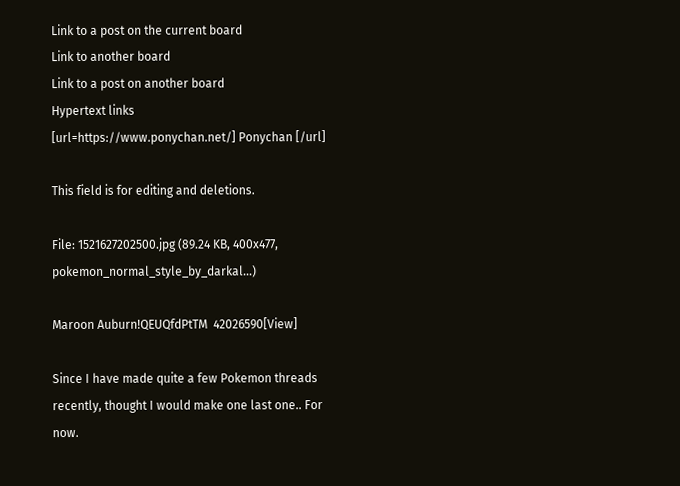Link to a post on the current board
Link to another board
Link to a post on another board
Hypertext links
[url=https://www.ponychan.net/] Ponychan [/url]

This field is for editing and deletions.

File: 1521627202500.jpg (89.24 KB, 400x477, pokemon_normal_style_by_darkal…)

Maroon Auburn!QEUQfdPtTM  42026590[View]

Since I have made quite a few Pokemon threads recently, thought I would make one last one.. For now.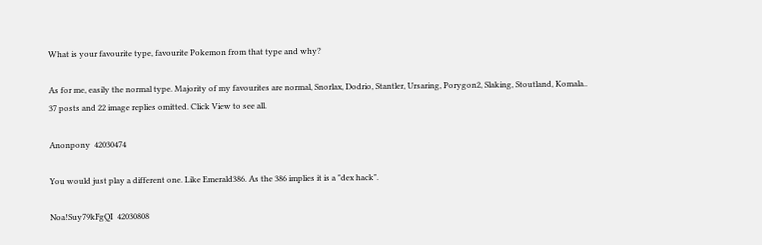What is your favourite type, favourite Pokemon from that type and why?

As for me, easily the normal type. Majority of my favourites are normal, Snorlax, Dodrio, Stantler, Ursaring, Porygon2, Slaking, Stoutland, Komala..
37 posts and 22 image replies omitted. Click View to see all.

Anonpony  42030474

You would just play a different one. Like Emerald386. As the 386 implies it is a "dex hack".

Noa!Suy79kFgQI  42030808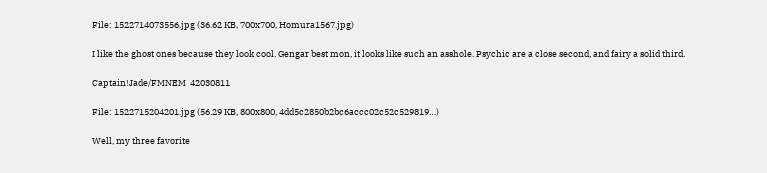File: 1522714073556.jpg (36.62 KB, 700x700, Homura1567.jpg)

I like the ghost ones because they look cool. Gengar best mon, it looks like such an asshole. Psychic are a close second, and fairy a solid third.

Captain!Jade/FMNEM  42030811

File: 1522715204201.jpg (56.29 KB, 800x800, 4dd5c2850b2bc6accc02c52c529819…)

Well, my three favorite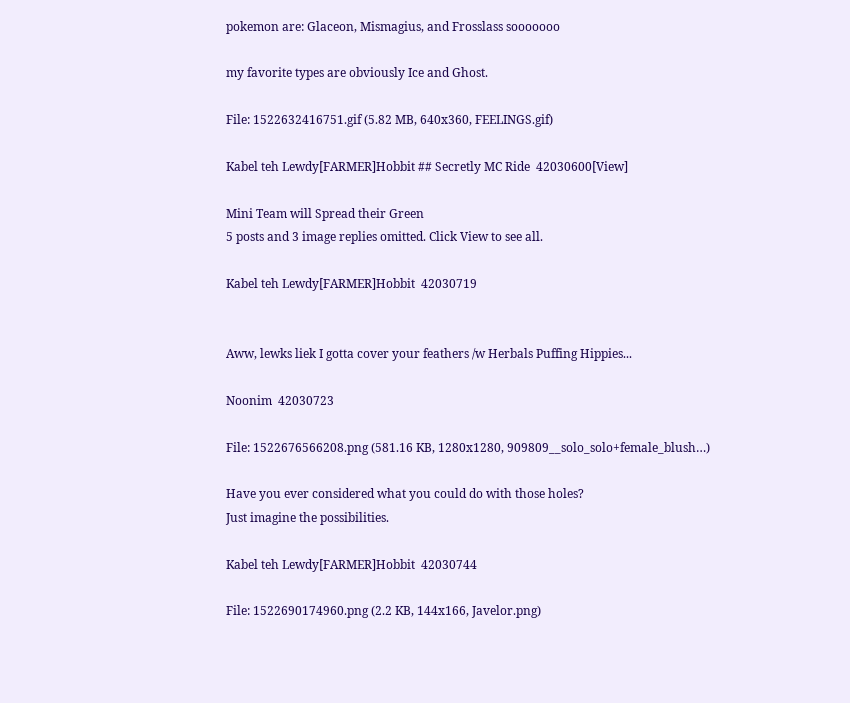pokemon are: Glaceon, Mismagius, and Frosslass sooooooo

my favorite types are obviously Ice and Ghost.

File: 1522632416751.gif (5.82 MB, 640x360, FEELINGS.gif)

Kabel teh Lewdy[FARMER]Hobbit ## Secretly MC Ride  42030600[View]

Mini Team will Spread their Green
5 posts and 3 image replies omitted. Click View to see all.

Kabel teh Lewdy[FARMER]Hobbit  42030719


Aww, lewks liek I gotta cover your feathers /w Herbals Puffing Hippies...

Noonim  42030723

File: 1522676566208.png (581.16 KB, 1280x1280, 909809__solo_solo+female_blush…)

Have you ever considered what you could do with those holes?
Just imagine the possibilities.

Kabel teh Lewdy[FARMER]Hobbit  42030744

File: 1522690174960.png (2.2 KB, 144x166, Javelor.png)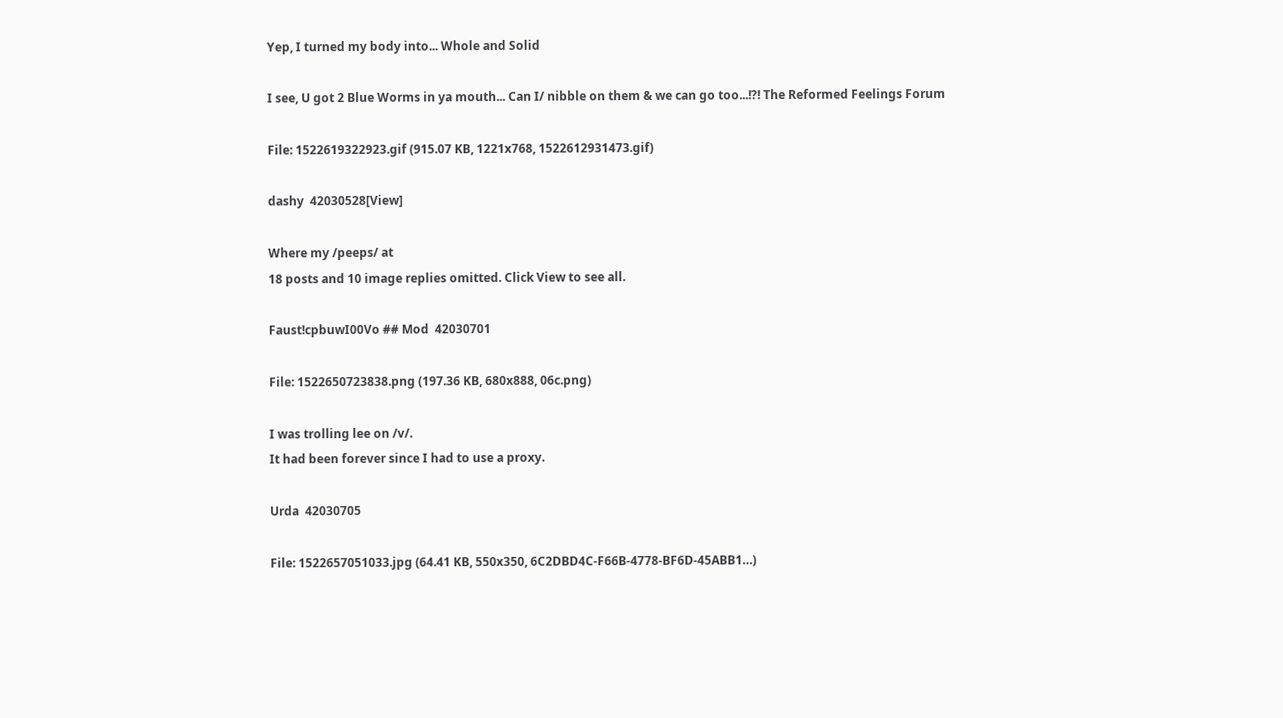Yep, I turned my body into... Whole and Solid

I see, U got 2 Blue Worms in ya mouth... Can I/ nibble on them & we can go too...!?! The Reformed Feelings Forum

File: 1522619322923.gif (915.07 KB, 1221x768, 1522612931473.gif)

dashy  42030528[View]

Where my /peeps/ at
18 posts and 10 image replies omitted. Click View to see all.

Faust!cpbuwI00Vo ## Mod  42030701

File: 1522650723838.png (197.36 KB, 680x888, 06c.png)

I was trolling lee on /v/.
It had been forever since I had to use a proxy.

Urda  42030705

File: 1522657051033.jpg (64.41 KB, 550x350, 6C2DBD4C-F66B-4778-BF6D-45ABB1…)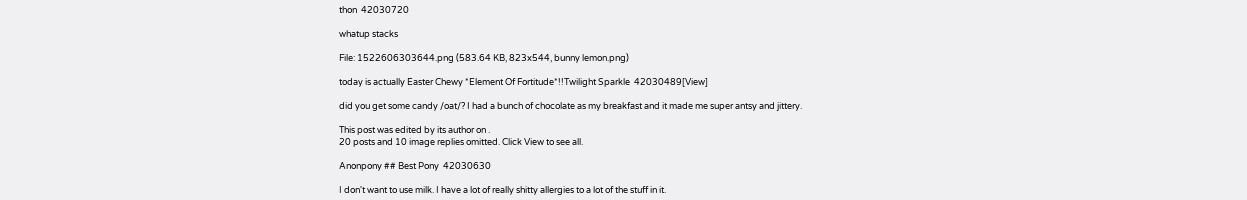thon  42030720

whatup stacks

File: 1522606303644.png (583.64 KB, 823x544, bunny lemon.png)

today is actually Easter Chewy *Element Of Fortitude*!!Twilight Sparkle  42030489[View]

did you get some candy /oat/? I had a bunch of chocolate as my breakfast and it made me super antsy and jittery.

This post was edited by its author on .
20 posts and 10 image replies omitted. Click View to see all.

Anonpony ## Best Pony  42030630

I don't want to use milk. I have a lot of really shitty allergies to a lot of the stuff in it.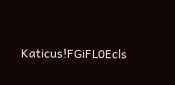Katicus!FGiFL0Ecls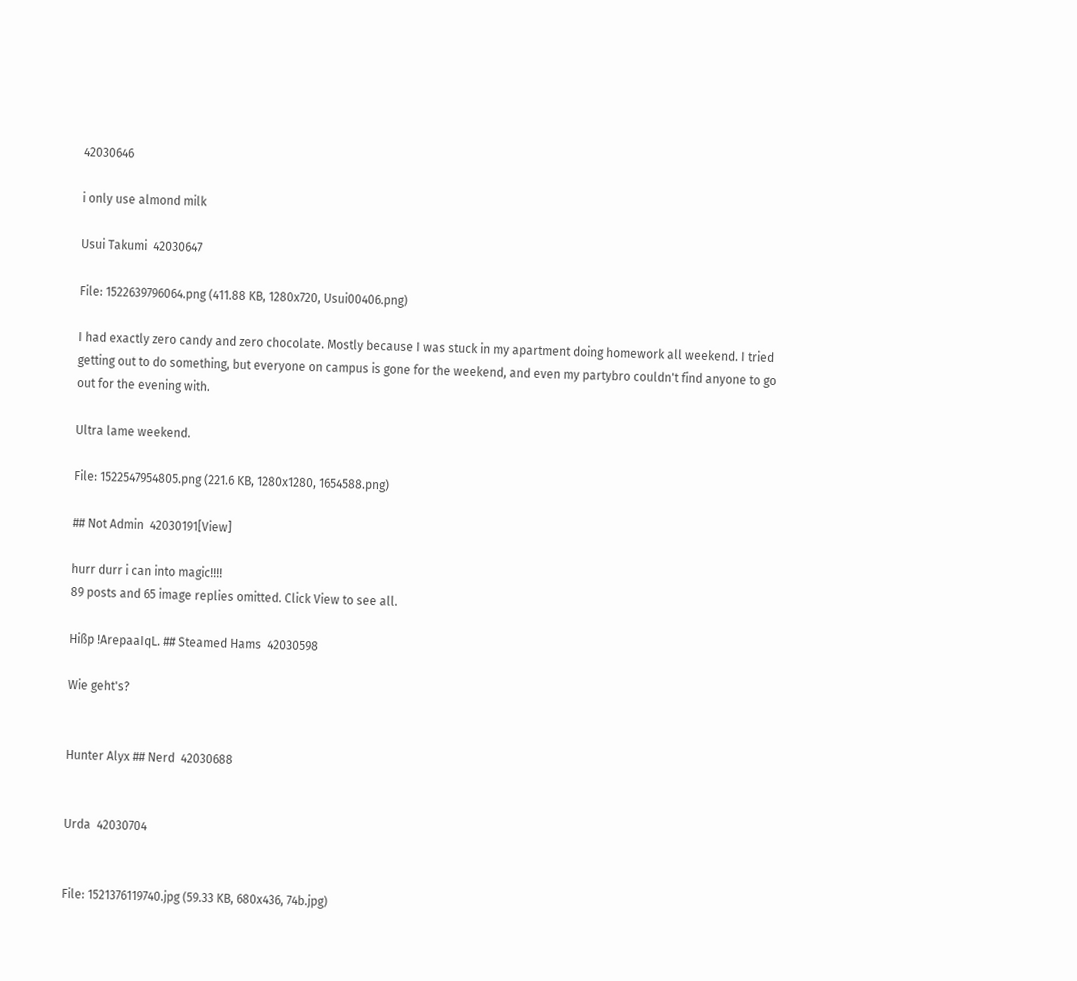42030646

i only use almond milk

Usui Takumi  42030647

File: 1522639796064.png (411.88 KB, 1280x720, Usui00406.png)

I had exactly zero candy and zero chocolate. Mostly because I was stuck in my apartment doing homework all weekend. I tried getting out to do something, but everyone on campus is gone for the weekend, and even my partybro couldn't find anyone to go out for the evening with.

Ultra lame weekend.

File: 1522547954805.png (221.6 KB, 1280x1280, 1654588.png)

## Not Admin  42030191[View]

hurr durr i can into magic!!!!
89 posts and 65 image replies omitted. Click View to see all.

Hißp !ArepaaIqL. ## Steamed Hams  42030598

Wie geht's?


Hunter Alyx ## Nerd  42030688


Urda  42030704


File: 1521376119740.jpg (59.33 KB, 680x436, 74b.jpg)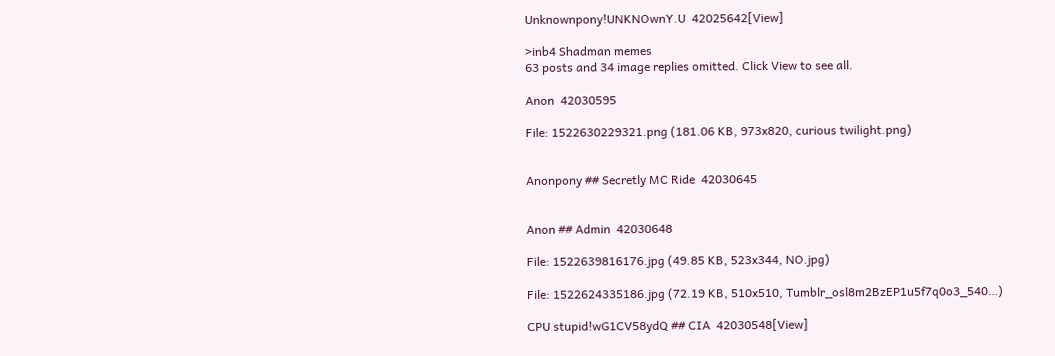Unknownpony!UNKNOwnY.U  42025642[View]

>inb4 Shadman memes
63 posts and 34 image replies omitted. Click View to see all.

Anon  42030595

File: 1522630229321.png (181.06 KB, 973x820, curious twilight.png)


Anonpony ## Secretly MC Ride  42030645


Anon ## Admin  42030648

File: 1522639816176.jpg (49.85 KB, 523x344, NO.jpg)

File: 1522624335186.jpg (72.19 KB, 510x510, Tumblr_osl8m2BzEP1u5f7q0o3_540…)

CPU stupid!wG1CV58ydQ ## CIA  42030548[View]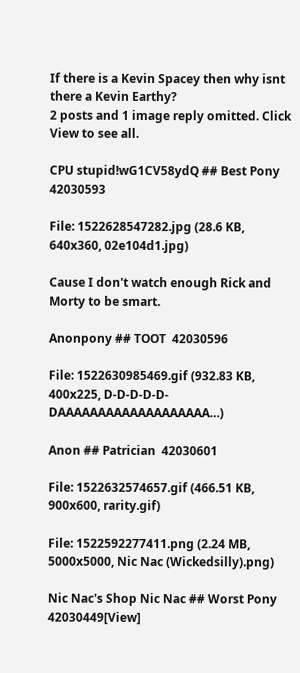If there is a Kevin Spacey then why isnt there a Kevin Earthy?
2 posts and 1 image reply omitted. Click View to see all.

CPU stupid!wG1CV58ydQ ## Best Pony  42030593

File: 1522628547282.jpg (28.6 KB, 640x360, 02e104d1.jpg)

Cause I don't watch enough Rick and Morty to be smart.

Anonpony ## TOOT  42030596

File: 1522630985469.gif (932.83 KB, 400x225, D-D-D-D-D-DAAAAAAAAAAAAAAAAAAA…)

Anon ## Patrician  42030601

File: 1522632574657.gif (466.51 KB, 900x600, rarity.gif)

File: 1522592277411.png (2.24 MB, 5000x5000, Nic Nac (Wickedsilly).png)

Nic Nac's Shop Nic Nac ## Worst Pony  42030449[View]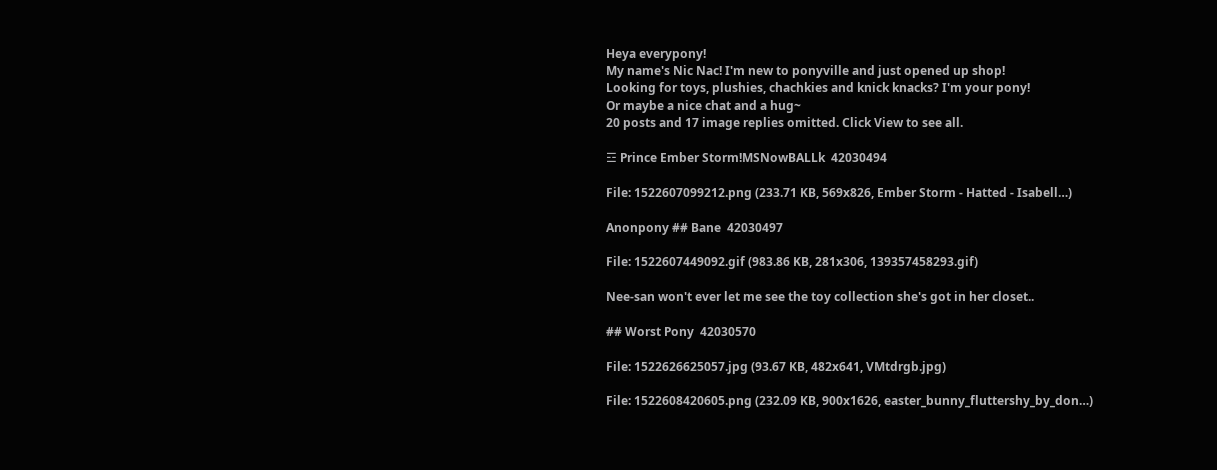Heya everypony!
My name's Nic Nac! I'm new to ponyville and just opened up shop!
Looking for toys, plushies, chachkies and knick knacks? I'm your pony!
Or maybe a nice chat and a hug~
20 posts and 17 image replies omitted. Click View to see all.

☲ Prince Ember Storm!MSNowBALLk  42030494

File: 1522607099212.png (233.71 KB, 569x826, Ember Storm - Hatted - Isabell…)

Anonpony ## Bane  42030497

File: 1522607449092.gif (983.86 KB, 281x306, 139357458293.gif)

Nee-san won't ever let me see the toy collection she's got in her closet..

## Worst Pony  42030570

File: 1522626625057.jpg (93.67 KB, 482x641, VMtdrgb.jpg)

File: 1522608420605.png (232.09 KB, 900x1626, easter_bunny_fluttershy_by_don…)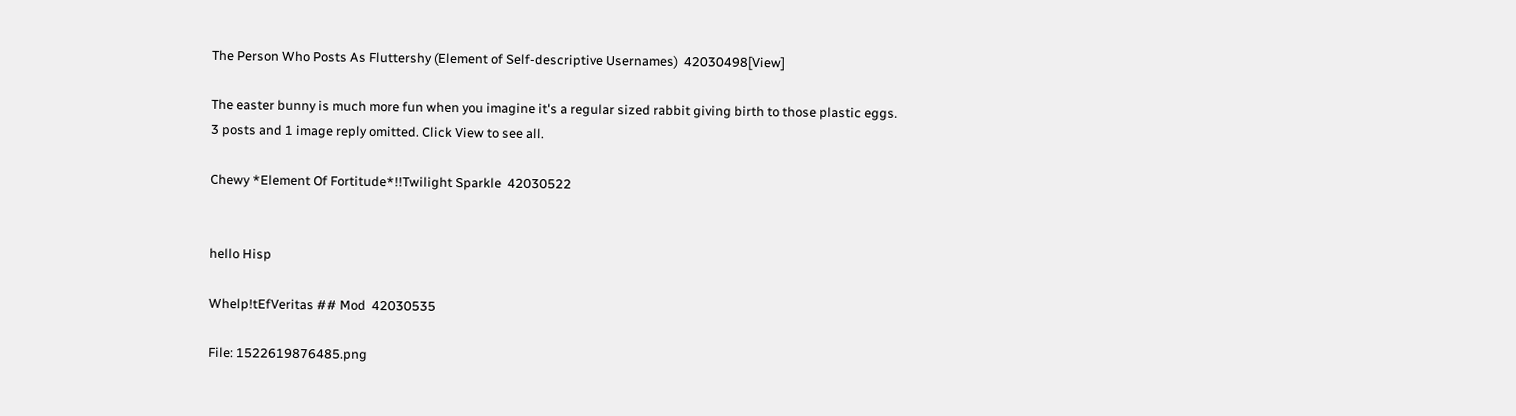The Person Who Posts As Fluttershy (Element of Self-descriptive Usernames)  42030498[View]

The easter bunny is much more fun when you imagine it's a regular sized rabbit giving birth to those plastic eggs.
3 posts and 1 image reply omitted. Click View to see all.

Chewy *Element Of Fortitude*!!Twilight Sparkle  42030522


hello Hisp

Whelp!tEfVeritas ## Mod  42030535

File: 1522619876485.png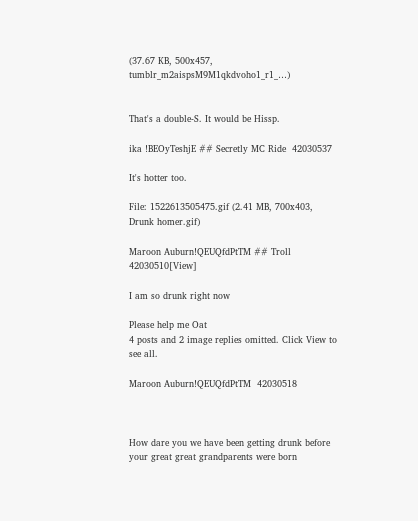(37.67 KB, 500x457, tumblr_m2aispsM9M1qkdvoho1_r1_…)


That's a double-S. It would be Hissp.

ika !BEOyTeshjE ## Secretly MC Ride  42030537

It's hotter too.

File: 1522613505475.gif (2.41 MB, 700x403, Drunk homer.gif)

Maroon Auburn!QEUQfdPtTM ## Troll  42030510[View]

I am so drunk right now

Please help me Oat
4 posts and 2 image replies omitted. Click View to see all.

Maroon Auburn!QEUQfdPtTM  42030518



How dare you we have been getting drunk before your great great grandparents were born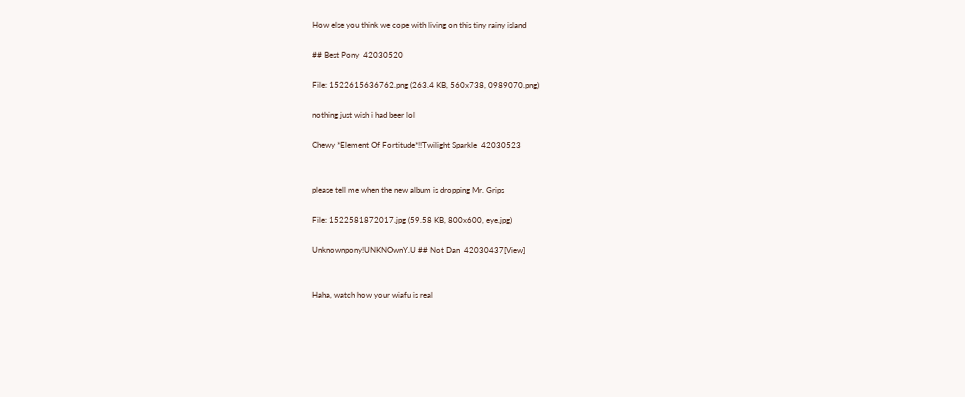How else you think we cope with living on this tiny rainy island

## Best Pony  42030520

File: 1522615636762.png (263.4 KB, 560x738, 0989070.png)

nothing just wish i had beer lol

Chewy *Element Of Fortitude*!!Twilight Sparkle  42030523


please tell me when the new album is dropping Mr. Grips

File: 1522581872017.jpg (59.58 KB, 800x600, eye.jpg)

Unknownpony!UNKNOwnY.U ## Not Dan  42030437[View]


Haha, watch how your wiafu is real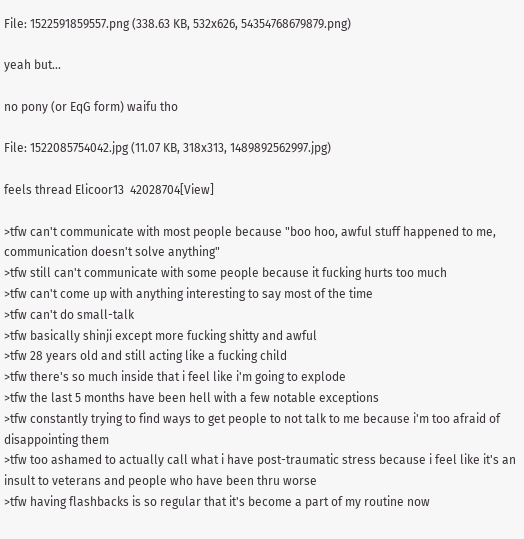File: 1522591859557.png (338.63 KB, 532x626, 54354768679879.png)

yeah but...

no pony (or EqG form) waifu tho

File: 1522085754042.jpg (11.07 KB, 318x313, 1489892562997.jpg)

feels thread Elicoor13  42028704[View]

>tfw can't communicate with most people because "boo hoo, awful stuff happened to me, communication doesn't solve anything"
>tfw still can't communicate with some people because it fucking hurts too much
>tfw can't come up with anything interesting to say most of the time
>tfw can't do small-talk
>tfw basically shinji except more fucking shitty and awful
>tfw 28 years old and still acting like a fucking child
>tfw there's so much inside that i feel like i'm going to explode
>tfw the last 5 months have been hell with a few notable exceptions
>tfw constantly trying to find ways to get people to not talk to me because i'm too afraid of disappointing them
>tfw too ashamed to actually call what i have post-traumatic stress because i feel like it's an insult to veterans and people who have been thru worse
>tfw having flashbacks is so regular that it's become a part of my routine now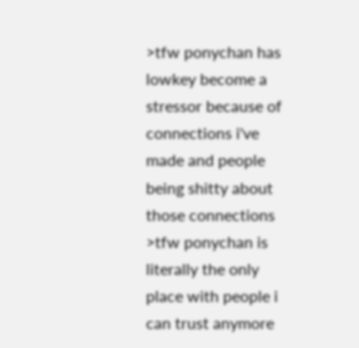>tfw ponychan has lowkey become a stressor because of connections i've made and people being shitty about those connections
>tfw ponychan is literally the only place with people i can trust anymore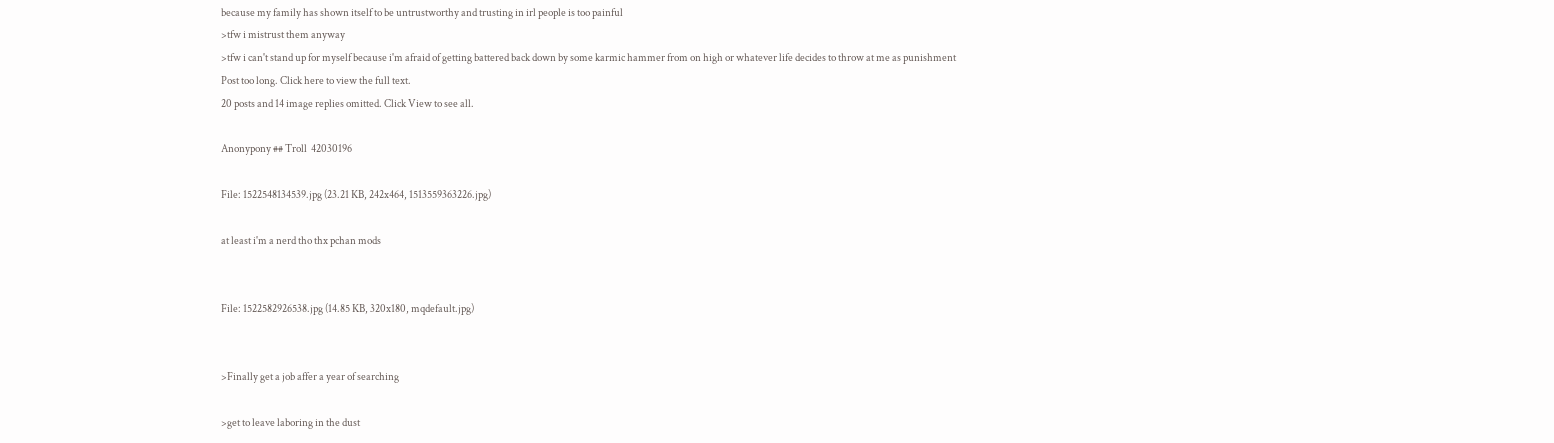because my family has shown itself to be untrustworthy and trusting in irl people is too painful
>tfw i mistrust them anyway
>tfw i can't stand up for myself because i'm afraid of getting battered back down by some karmic hammer from on high or whatever life decides to throw at me as punishment
Post too long. Click here to view the full text.
20 posts and 14 image replies omitted. Click View to see all.

Anonypony ## Troll  42030196

File: 1522548134539.jpg (23.21 KB, 242x464, 1513559363226.jpg)

at least i'm a nerd tho thx pchan mods


File: 1522582926538.jpg (14.85 KB, 320x180, mqdefault.jpg)


>Finally get a job affer a year of searching

>get to leave laboring in the dust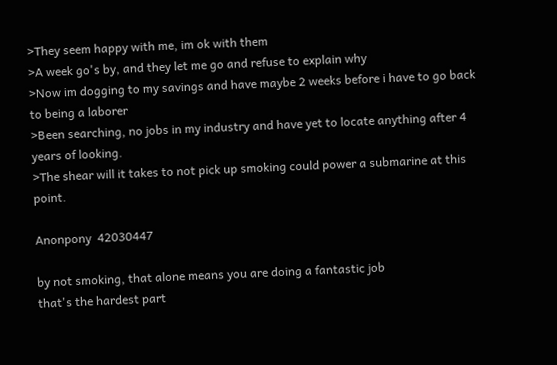>They seem happy with me, im ok with them
>A week go's by, and they let me go and refuse to explain why
>Now im dogging to my savings and have maybe 2 weeks before i have to go back to being a laborer
>Been searching, no jobs in my industry and have yet to locate anything after 4 years of looking.
>The shear will it takes to not pick up smoking could power a submarine at this point.

Anonpony  42030447

by not smoking, that alone means you are doing a fantastic job
that's the hardest part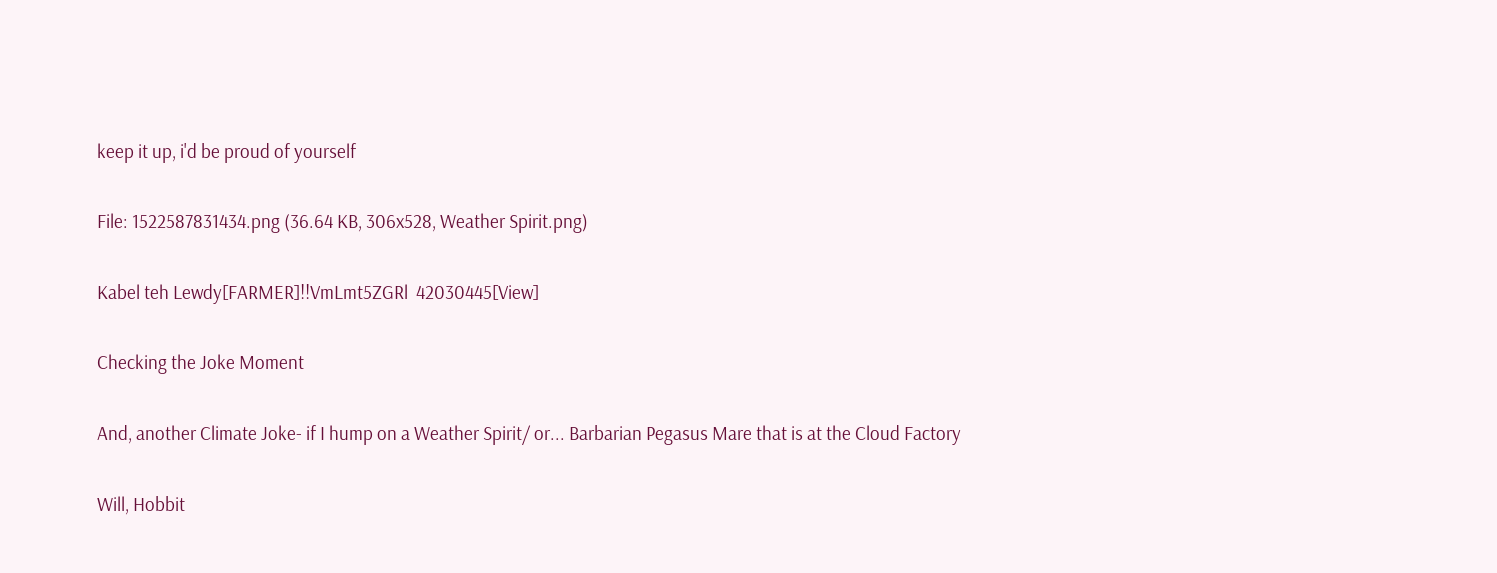keep it up, i'd be proud of yourself

File: 1522587831434.png (36.64 KB, 306x528, Weather Spirit.png)

Kabel teh Lewdy[FARMER]!!VmLmt5ZGRl  42030445[View]

Checking the Joke Moment

And, another Climate Joke- if I hump on a Weather Spirit/ or... Barbarian Pegasus Mare that is at the Cloud Factory

Will, Hobbit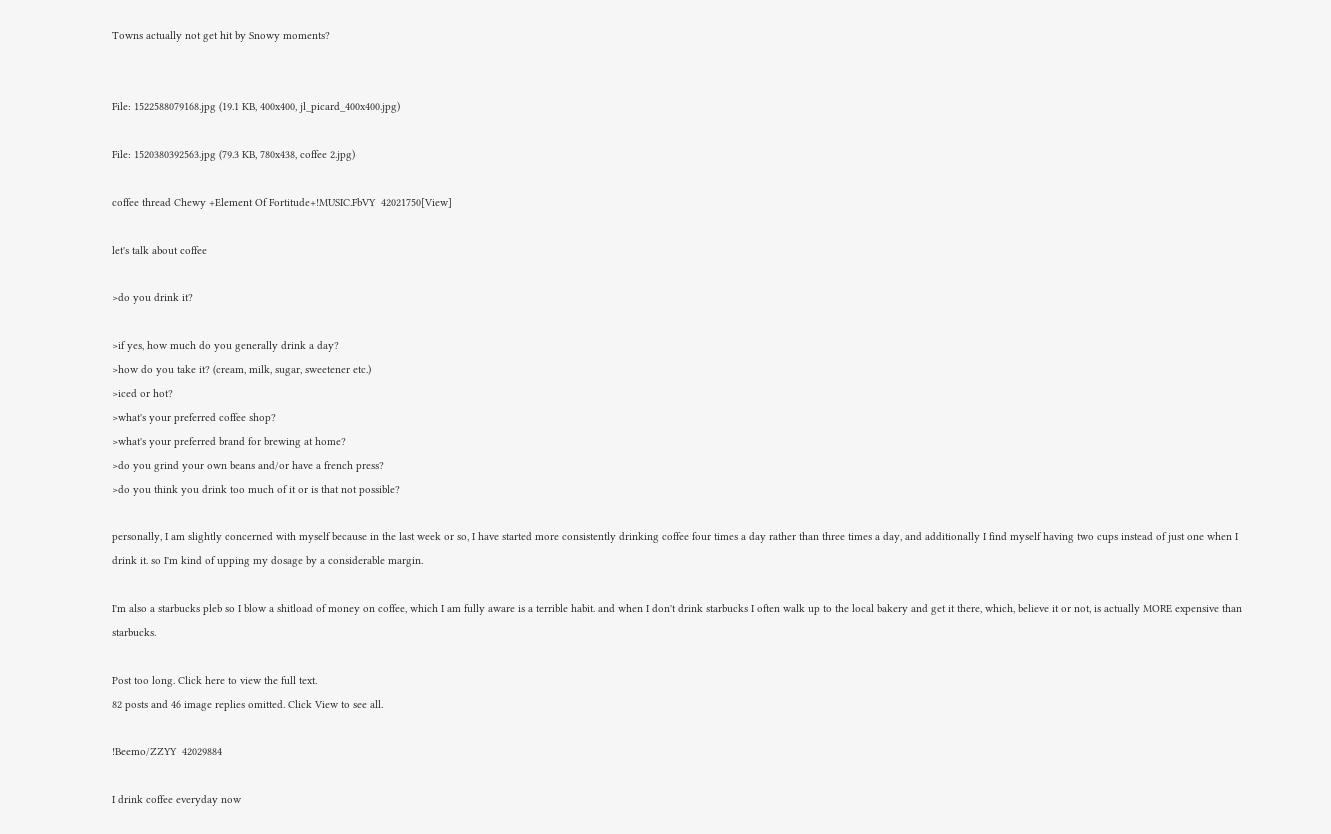Towns actually not get hit by Snowy moments?


File: 1522588079168.jpg (19.1 KB, 400x400, jl_picard_400x400.jpg)

File: 1520380392563.jpg (79.3 KB, 780x438, coffee 2.jpg)

coffee thread Chewy +Element Of Fortitude+!MUSIC.FbVY  42021750[View]

let's talk about coffee

>do you drink it?

>if yes, how much do you generally drink a day?
>how do you take it? (cream, milk, sugar, sweetener etc.)
>iced or hot?
>what's your preferred coffee shop?
>what's your preferred brand for brewing at home?
>do you grind your own beans and/or have a french press?
>do you think you drink too much of it or is that not possible?

personally, I am slightly concerned with myself because in the last week or so, I have started more consistently drinking coffee four times a day rather than three times a day, and additionally I find myself having two cups instead of just one when I drink it. so I'm kind of upping my dosage by a considerable margin.

I'm also a starbucks pleb so I blow a shitload of money on coffee, which I am fully aware is a terrible habit. and when I don't drink starbucks I often walk up to the local bakery and get it there, which, believe it or not, is actually MORE expensive than starbucks.

Post too long. Click here to view the full text.
82 posts and 46 image replies omitted. Click View to see all.

!Beemo/ZZYY  42029884

I drink coffee everyday now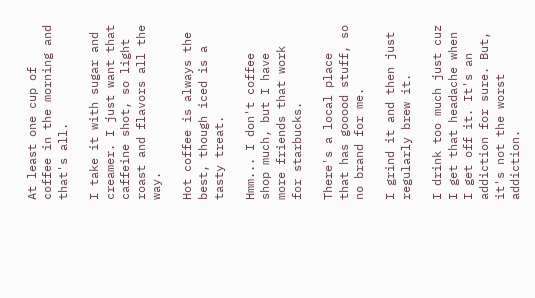At least one cup of coffee in the morning and that's all.

I take it with sugar and creamer. I just want that caffeine shot, so light roast and flavors all the way.

Hot coffee is always the best, though iced is a tasty treat.

Hmm... I don't coffee shop much, but I have more friends that work for starbucks.

There's a local place that has gooood stuff, so no brand for me.

I grind it and then just regularly brew it.

I drink too much just cuz I get that headache when I get off it. It's an addiction for sure. But, it's not the worst addiction.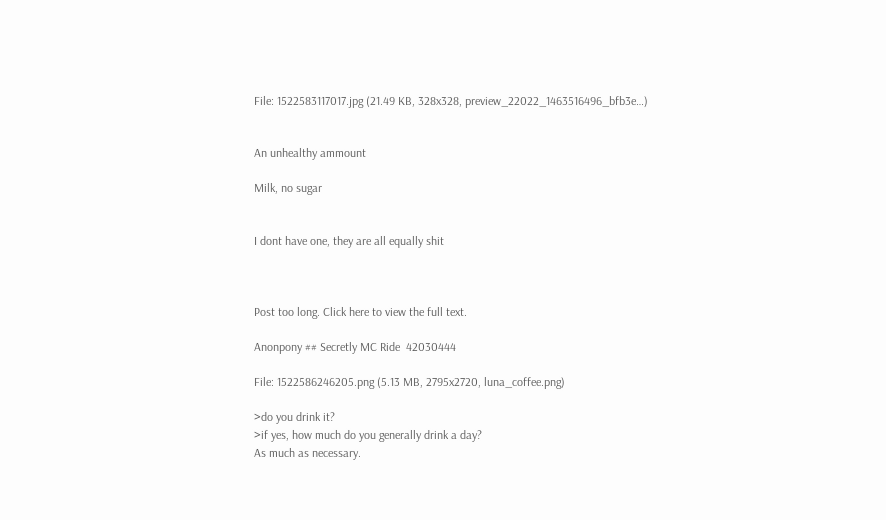File: 1522583117017.jpg (21.49 KB, 328x328, preview_22022_1463516496_bfb3e…)


An unhealthy ammount

Milk, no sugar


I dont have one, they are all equally shit



Post too long. Click here to view the full text.

Anonpony ## Secretly MC Ride  42030444

File: 1522586246205.png (5.13 MB, 2795x2720, luna_coffee.png)

>do you drink it?
>if yes, how much do you generally drink a day?
As much as necessary.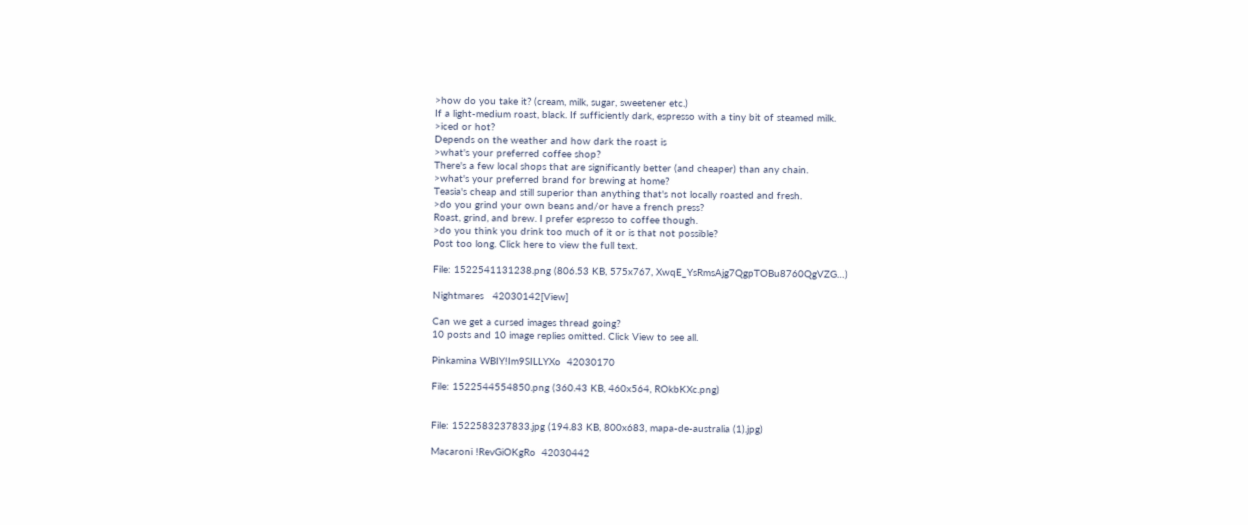>how do you take it? (cream, milk, sugar, sweetener etc.)
If a light-medium roast, black. If sufficiently dark, espresso with a tiny bit of steamed milk.
>iced or hot?
Depends on the weather and how dark the roast is
>what's your preferred coffee shop?
There's a few local shops that are significantly better (and cheaper) than any chain.
>what's your preferred brand for brewing at home?
Teasia's cheap and still superior than anything that's not locally roasted and fresh.
>do you grind your own beans and/or have a french press?
Roast, grind, and brew. I prefer espresso to coffee though.
>do you think you drink too much of it or is that not possible?
Post too long. Click here to view the full text.

File: 1522541131238.png (806.53 KB, 575x767, XwqE_YsRmsAjg7QgpTOBu8760QgVZG…)

Nightmares   42030142[View]

Can we get a cursed images thread going?
10 posts and 10 image replies omitted. Click View to see all.

Pinkamina WBIY!Im9SILLYXo  42030170

File: 1522544554850.png (360.43 KB, 460x564, ROkbKXc.png)


File: 1522583237833.jpg (194.83 KB, 800x683, mapa-de-australia (1).jpg)

Macaroni !RevGiOKgRo  42030442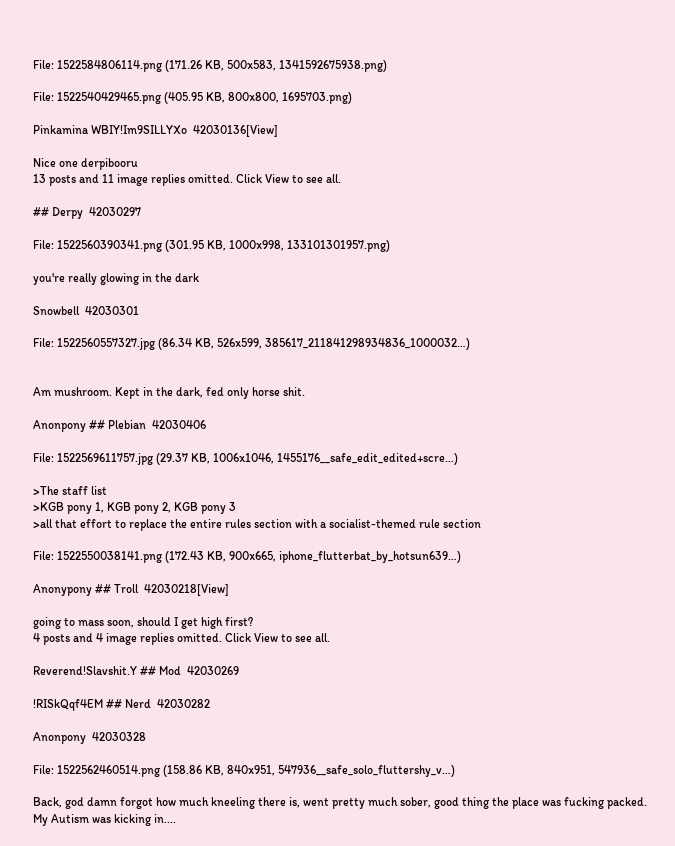File: 1522584806114.png (171.26 KB, 500x583, 1341592675938.png)

File: 1522540429465.png (405.95 KB, 800x800, 1695703.png)

Pinkamina WBIY!Im9SILLYXo  42030136[View]

Nice one derpibooru
13 posts and 11 image replies omitted. Click View to see all.

## Derpy  42030297

File: 1522560390341.png (301.95 KB, 1000x998, 133101301957.png)

you're really glowing in the dark

Snowbell  42030301

File: 1522560557327.jpg (86.34 KB, 526x599, 385617_211841298934836_1000032…)


Am mushroom. Kept in the dark, fed only horse shit.

Anonpony ## Plebian  42030406

File: 1522569611757.jpg (29.37 KB, 1006x1046, 1455176__safe_edit_edited+scre…)

>The staff list
>KGB pony 1, KGB pony 2, KGB pony 3
>all that effort to replace the entire rules section with a socialist-themed rule section

File: 1522550038141.png (172.43 KB, 900x665, iphone_flutterbat_by_hotsun639…)

Anonypony ## Troll  42030218[View]

going to mass soon, should I get high first?
4 posts and 4 image replies omitted. Click View to see all.

Reverend!Slavshit.Y ## Mod  42030269

!RISkQqf4EM ## Nerd  42030282

Anonpony  42030328

File: 1522562460514.png (158.86 KB, 840x951, 547936__safe_solo_fluttershy_v…)

Back, god damn forgot how much kneeling there is, went pretty much sober, good thing the place was fucking packed. My Autism was kicking in....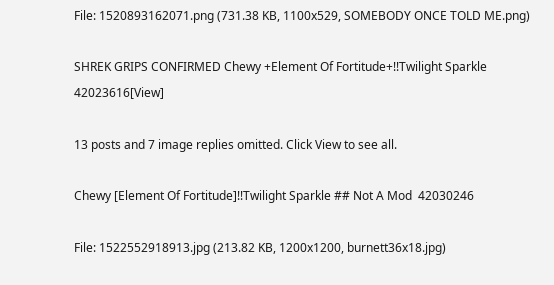File: 1520893162071.png (731.38 KB, 1100x529, SOMEBODY ONCE TOLD ME.png)

SHREK GRIPS CONFIRMED Chewy +Element Of Fortitude+!!Twilight Sparkle  42023616[View]

13 posts and 7 image replies omitted. Click View to see all.

Chewy [Element Of Fortitude]!!Twilight Sparkle ## Not A Mod  42030246

File: 1522552918913.jpg (213.82 KB, 1200x1200, burnett36x18.jpg)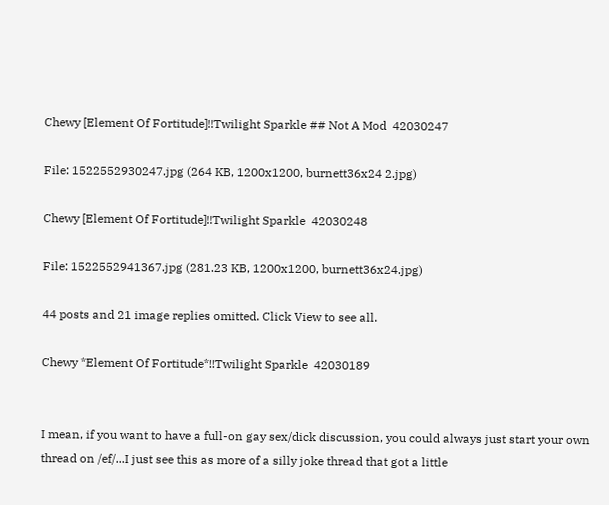Chewy [Element Of Fortitude]!!Twilight Sparkle ## Not A Mod  42030247

File: 1522552930247.jpg (264 KB, 1200x1200, burnett36x24 2.jpg)

Chewy [Element Of Fortitude]!!Twilight Sparkle  42030248

File: 1522552941367.jpg (281.23 KB, 1200x1200, burnett36x24.jpg)

44 posts and 21 image replies omitted. Click View to see all.

Chewy *Element Of Fortitude*!!Twilight Sparkle  42030189


I mean, if you want to have a full-on gay sex/dick discussion, you could always just start your own thread on /ef/...I just see this as more of a silly joke thread that got a little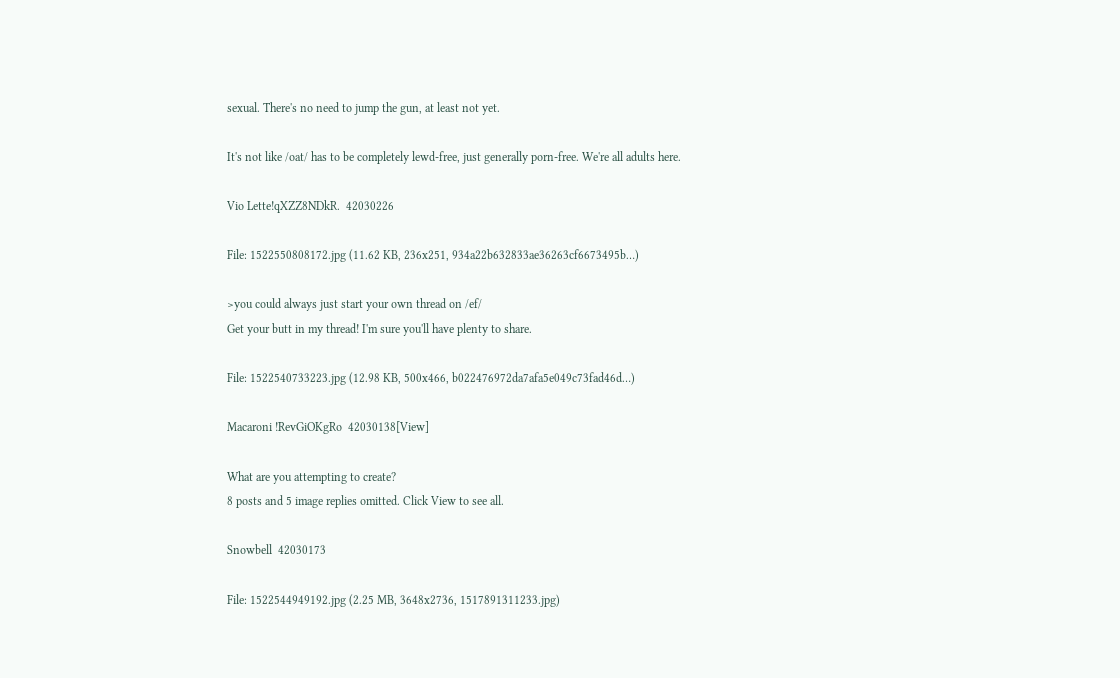sexual. There's no need to jump the gun, at least not yet.

It's not like /oat/ has to be completely lewd-free, just generally porn-free. We're all adults here.

Vio Lette!qXZZ8NDkR.  42030226

File: 1522550808172.jpg (11.62 KB, 236x251, 934a22b632833ae36263cf6673495b…)

>you could always just start your own thread on /ef/
Get your butt in my thread! I'm sure you'll have plenty to share.

File: 1522540733223.jpg (12.98 KB, 500x466, b022476972da7afa5e049c73fad46d…)

Macaroni !RevGiOKgRo  42030138[View]

What are you attempting to create?
8 posts and 5 image replies omitted. Click View to see all.

Snowbell  42030173

File: 1522544949192.jpg (2.25 MB, 3648x2736, 1517891311233.jpg)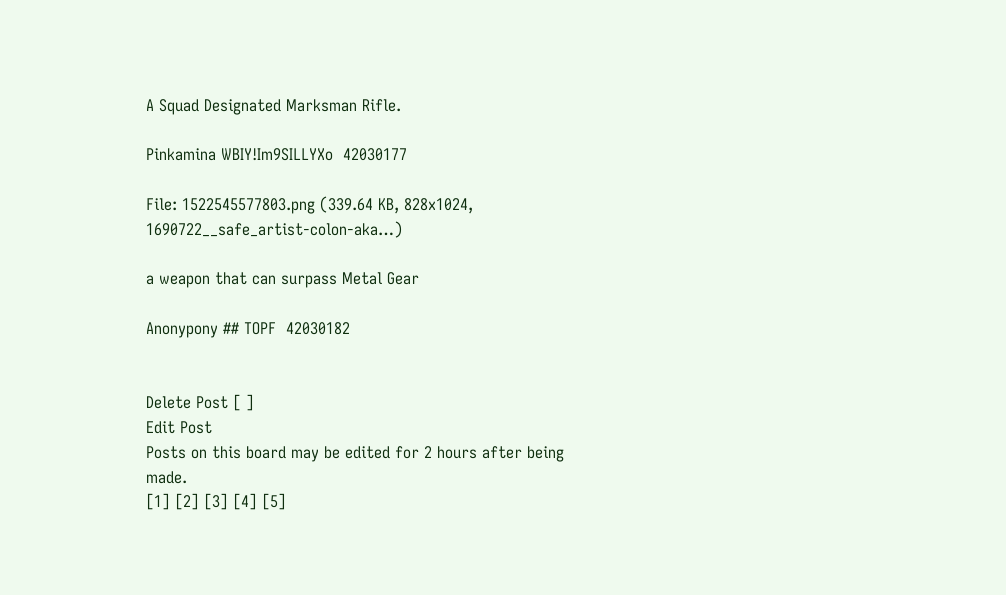A Squad Designated Marksman Rifle.

Pinkamina WBIY!Im9SILLYXo  42030177

File: 1522545577803.png (339.64 KB, 828x1024, 1690722__safe_artist-colon-aka…)

a weapon that can surpass Metal Gear

Anonypony ## TOPF  42030182


Delete Post [ ]
Edit Post
Posts on this board may be edited for 2 hours after being made.
[1] [2] [3] [4] [5]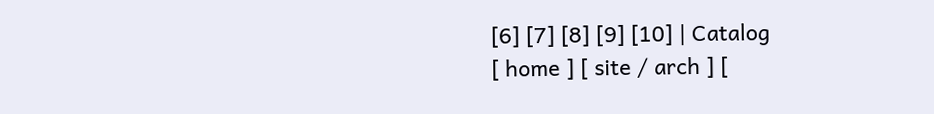[6] [7] [8] [9] [10] | Catalog
[ home ] [ site / arch ] [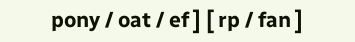pony / oat / ef ] [ rp / fan ]